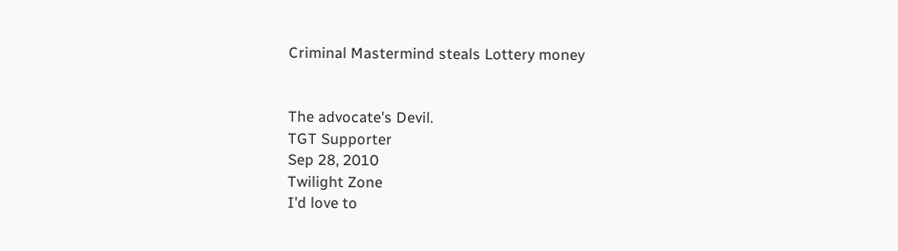Criminal Mastermind steals Lottery money


The advocate's Devil.
TGT Supporter
Sep 28, 2010
Twilight Zone
I'd love to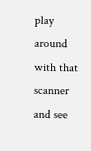play around with that scanner and see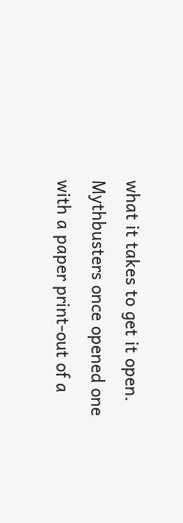what it takes to get it open. Mythbusters once opened one with a paper print-out of a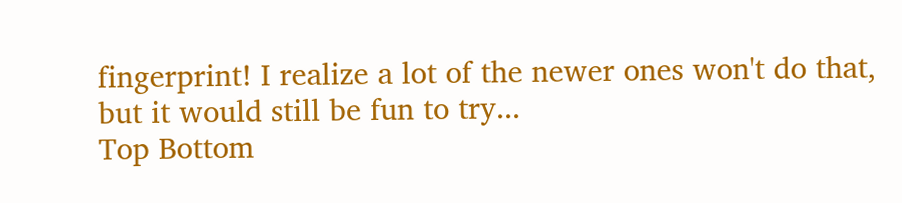fingerprint! I realize a lot of the newer ones won't do that, but it would still be fun to try...
Top Bottom